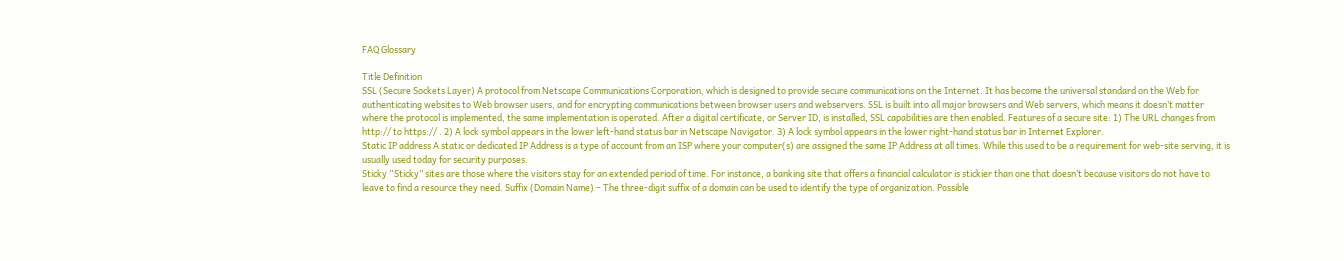FAQ Glossary

Title Definition
SSL (Secure Sockets Layer) A protocol from Netscape Communications Corporation, which is designed to provide secure communications on the Internet. It has become the universal standard on the Web for authenticating websites to Web browser users, and for encrypting communications between browser users and webservers. SSL is built into all major browsers and Web servers, which means it doesn’t matter where the protocol is implemented, the same implementation is operated. After a digital certificate, or Server ID, is installed, SSL capabilities are then enabled. Features of a secure site: 1) The URL changes from http:// to https:// . 2) A lock symbol appears in the lower left-hand status bar in Netscape Navigator. 3) A lock symbol appears in the lower right-hand status bar in Internet Explorer.
Static IP address A static or dedicated IP Address is a type of account from an ISP where your computer(s) are assigned the same IP Address at all times. While this used to be a requirement for web-site serving, it is usually used today for security purposes.
Sticky “Sticky” sites are those where the visitors stay for an extended period of time. For instance, a banking site that offers a financial calculator is stickier than one that doesn’t because visitors do not have to leave to find a resource they need. Suffix (Domain Name) – The three-digit suffix of a domain can be used to identify the type of organization. Possible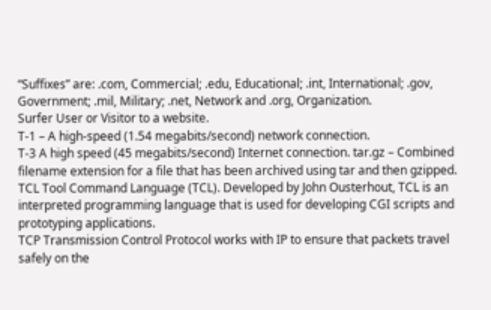“Suffixes” are: .com, Commercial; .edu, Educational; .int, International; .gov, Government; .mil, Military; .net, Network and .org, Organization.
Surfer User or Visitor to a website.
T-1 – A high-speed (1.54 megabits/second) network connection.
T-3 A high speed (45 megabits/second) Internet connection. tar.gz – Combined filename extension for a file that has been archived using tar and then gzipped.
TCL Tool Command Language (TCL). Developed by John Ousterhout, TCL is an interpreted programming language that is used for developing CGI scripts and prototyping applications.
TCP Transmission Control Protocol works with IP to ensure that packets travel safely on the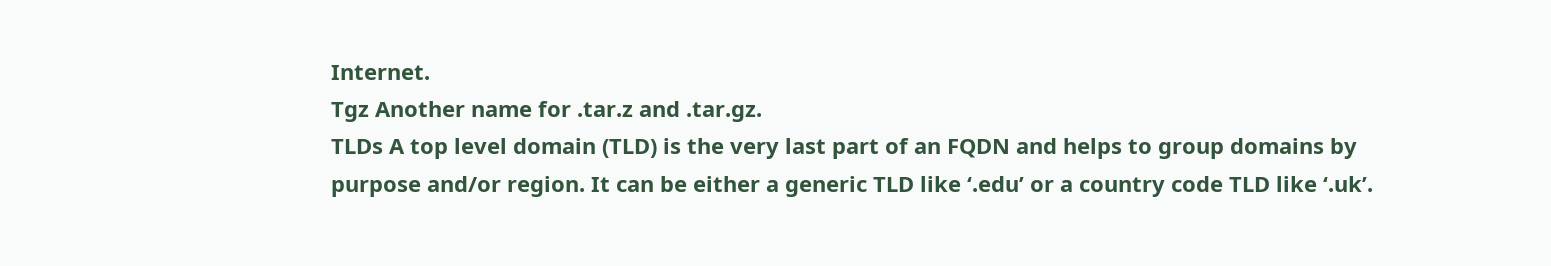Internet.
Tgz Another name for .tar.z and .tar.gz.
TLDs A top level domain (TLD) is the very last part of an FQDN and helps to group domains by purpose and/or region. It can be either a generic TLD like ‘.edu’ or a country code TLD like ‘.uk’.